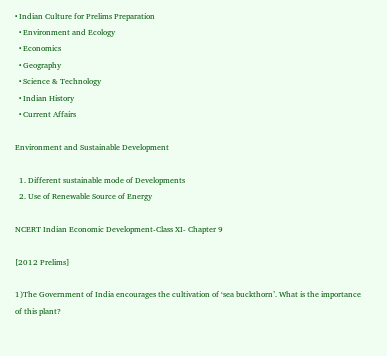• Indian Culture for Prelims Preparation
  • Environment and Ecology
  • Economics
  • Geography
  • Science & Technology
  • Indian History
  • Current Affairs

Environment and Sustainable Development

  1. Different sustainable mode of Developments
  2. Use of Renewable Source of Energy

NCERT Indian Economic Development-Class XI- Chapter 9

[2012 Prelims]

1)The Government of India encourages the cultivation of ‘sea buckthorn’. What is the importance of this plant?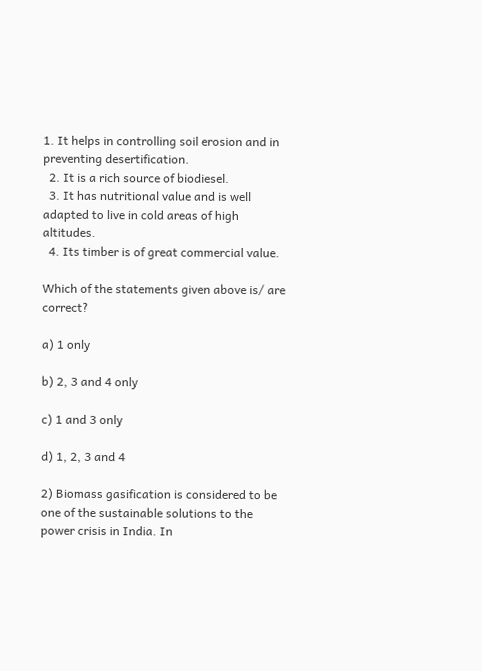1. It helps in controlling soil erosion and in preventing desertification.
  2. It is a rich source of biodiesel.
  3. It has nutritional value and is well adapted to live in cold areas of high altitudes.
  4. Its timber is of great commercial value.

Which of the statements given above is/ are correct?

a) 1 only

b) 2, 3 and 4 only

c) 1 and 3 only

d) 1, 2, 3 and 4

2) Biomass gasification is considered to be one of the sustainable solutions to the power crisis in India. In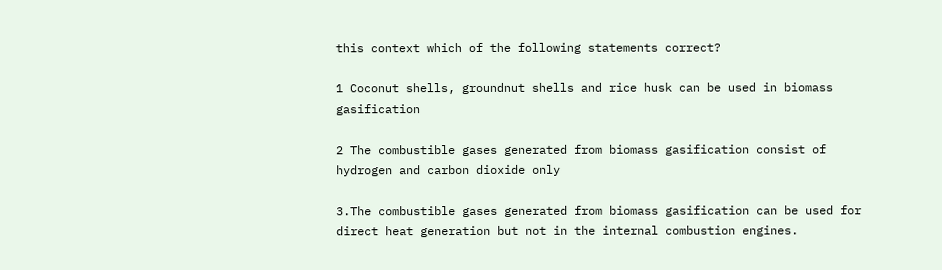this context which of the following statements correct?

1 Coconut shells, groundnut shells and rice husk can be used in biomass gasification

2 The combustible gases generated from biomass gasification consist of hydrogen and carbon dioxide only

3.The combustible gases generated from biomass gasification can be used for direct heat generation but not in the internal combustion engines.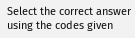Select the correct answer using the codes given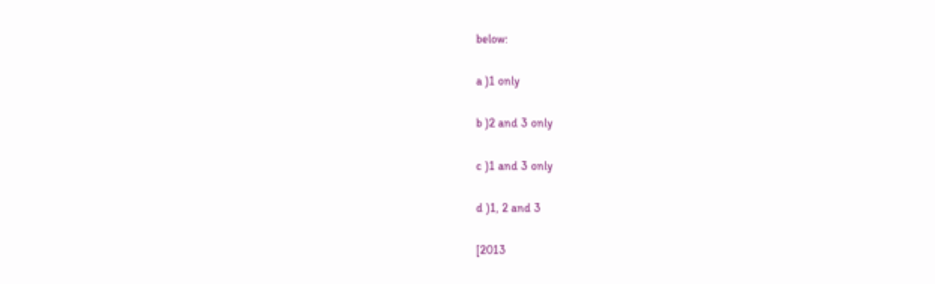below:

a )1 only

b )2 and 3 only

c )1 and 3 only

d )1, 2 and 3

[2013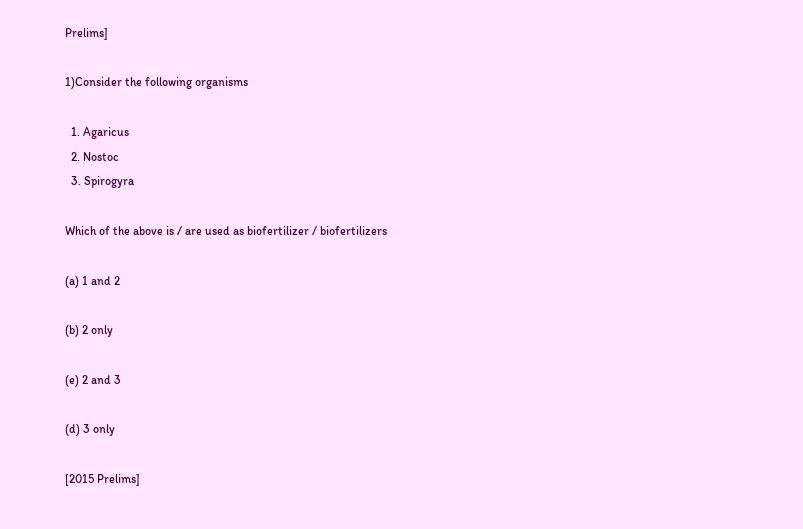Prelims]

1)Consider the following organisms

  1. Agaricus
  2. Nostoc
  3. Spirogyra

Which of the above is / are used as biofertilizer / biofertilizers

(a) 1 and 2

(b) 2 only

(e) 2 and 3

(d) 3 only

[2015 Prelims]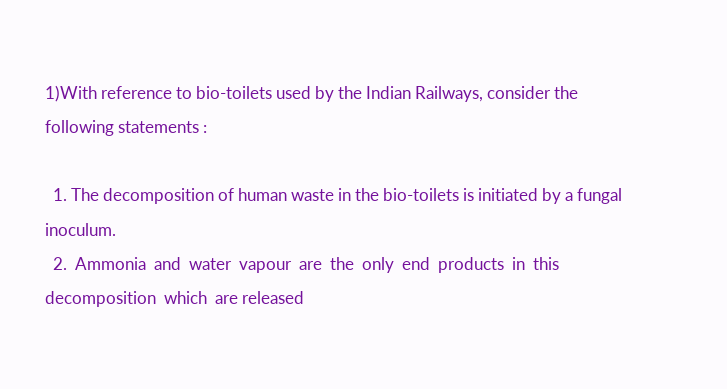1)With reference to bio-toilets used by the Indian Railways, consider the following statements :

  1. The decomposition of human waste in the bio-toilets is initiated by a fungal inoculum.
  2.  Ammonia  and  water  vapour  are  the  only  end  products  in  this  decomposition  which  are released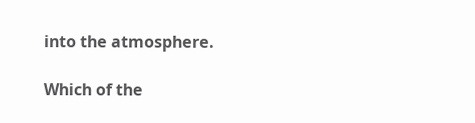into the atmosphere.

Which of the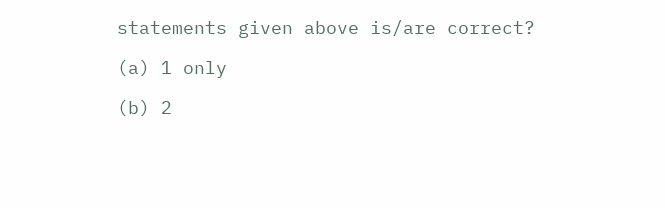statements given above is/are correct?

(a) 1 only

(b) 2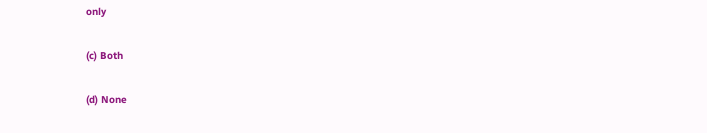only

(c) Both

(d) None